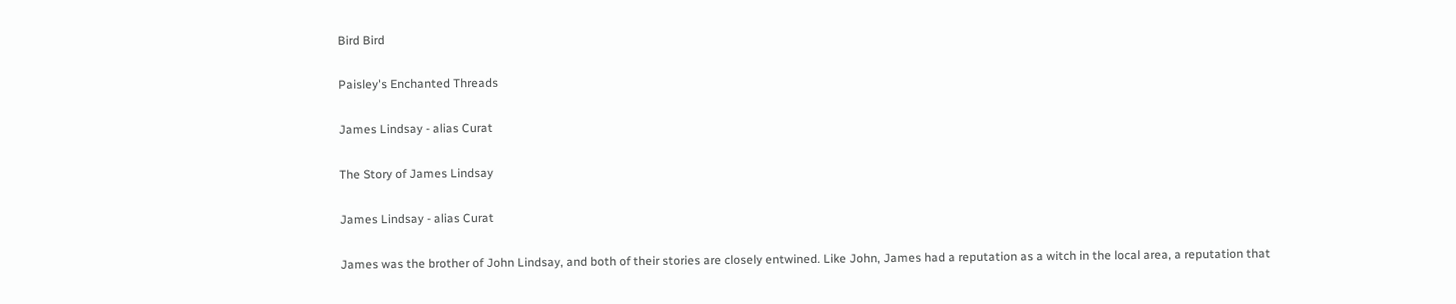Bird Bird

Paisley's Enchanted Threads

James Lindsay - alias Curat

The Story of James Lindsay

James Lindsay - alias Curat

James was the brother of John Lindsay, and both of their stories are closely entwined. Like John, James had a reputation as a witch in the local area, a reputation that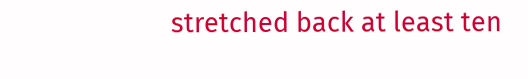stretched back at least ten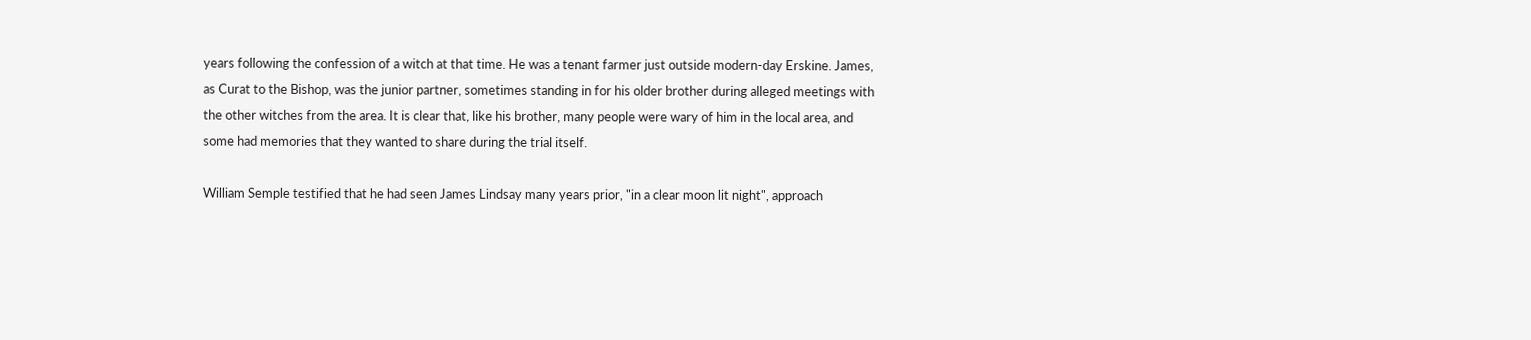years following the confession of a witch at that time. He was a tenant farmer just outside modern-day Erskine. James, as Curat to the Bishop, was the junior partner, sometimes standing in for his older brother during alleged meetings with the other witches from the area. It is clear that, like his brother, many people were wary of him in the local area, and some had memories that they wanted to share during the trial itself.

William Semple testified that he had seen James Lindsay many years prior, "in a clear moon lit night", approach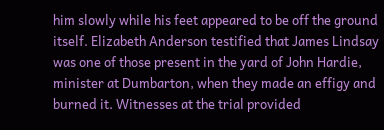him slowly while his feet appeared to be off the ground itself. Elizabeth Anderson testified that James Lindsay was one of those present in the yard of John Hardie, minister at Dumbarton, when they made an effigy and burned it. Witnesses at the trial provided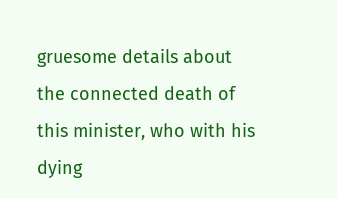gruesome details about the connected death of this minister, who with his dying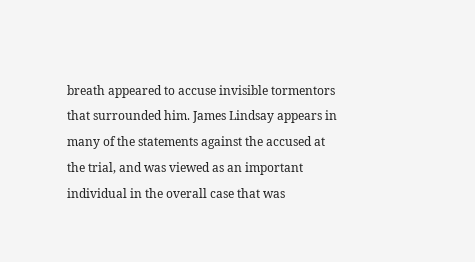breath appeared to accuse invisible tormentors that surrounded him. James Lindsay appears in many of the statements against the accused at the trial, and was viewed as an important individual in the overall case that was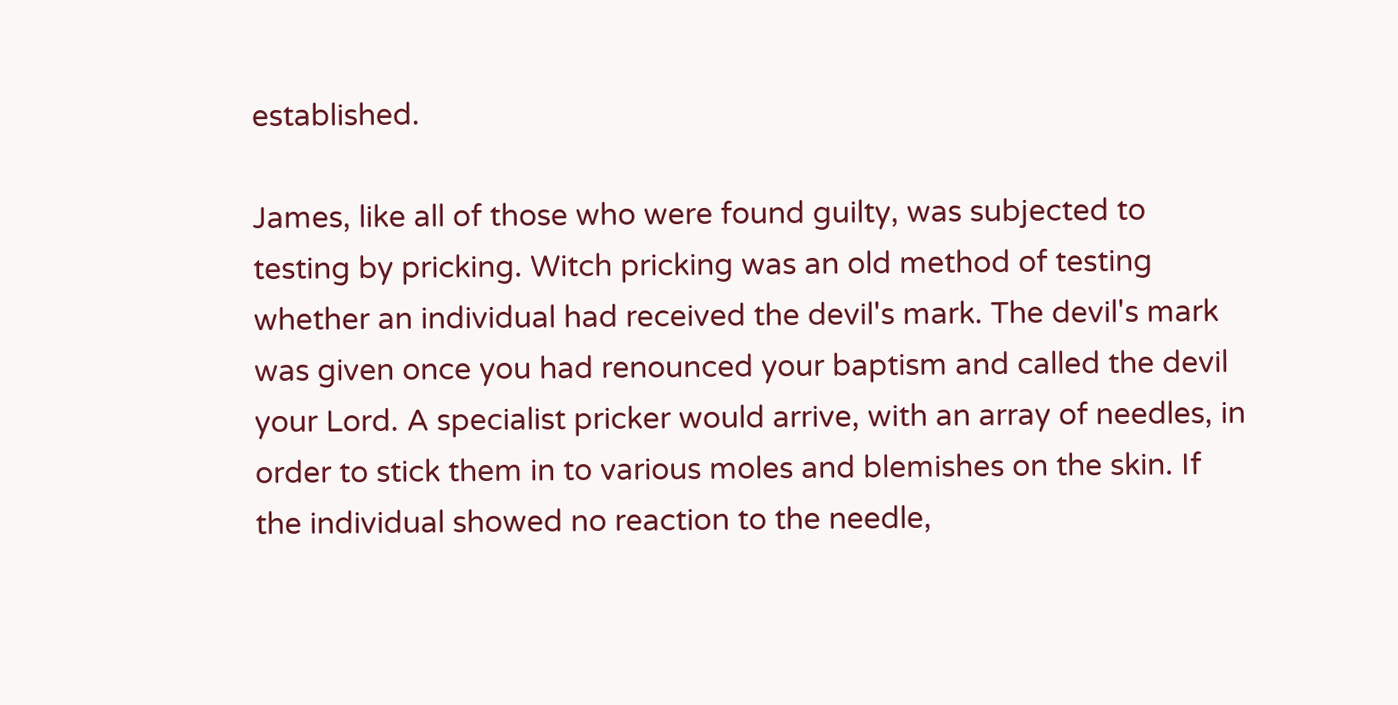established.

James, like all of those who were found guilty, was subjected to testing by pricking. Witch pricking was an old method of testing whether an individual had received the devil's mark. The devil's mark was given once you had renounced your baptism and called the devil your Lord. A specialist pricker would arrive, with an array of needles, in order to stick them in to various moles and blemishes on the skin. If the individual showed no reaction to the needle,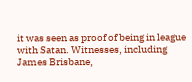it was seen as proof of being in league with Satan. Witnesses, including James Brisbane,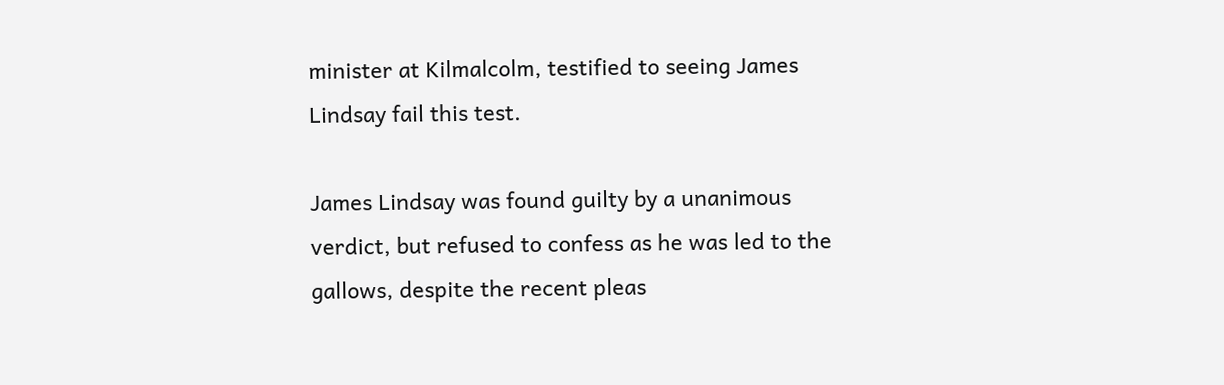minister at Kilmalcolm, testified to seeing James Lindsay fail this test.

James Lindsay was found guilty by a unanimous verdict, but refused to confess as he was led to the gallows, despite the recent pleas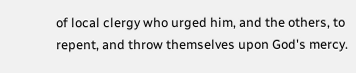of local clergy who urged him, and the others, to repent, and throw themselves upon God's mercy.